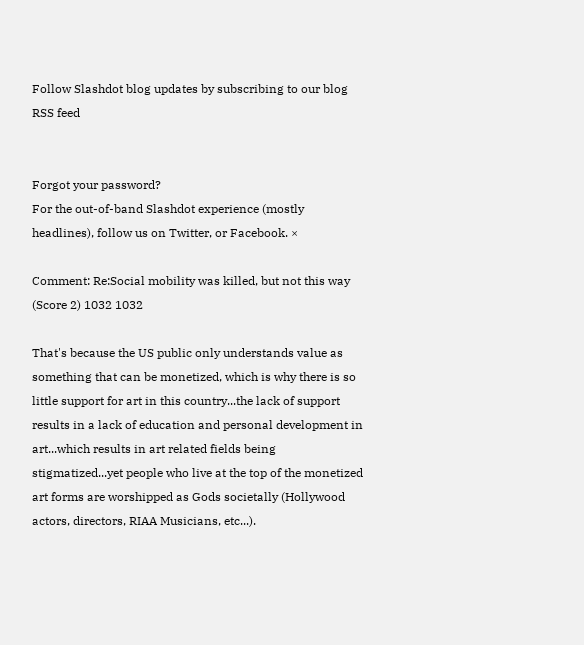Follow Slashdot blog updates by subscribing to our blog RSS feed


Forgot your password?
For the out-of-band Slashdot experience (mostly headlines), follow us on Twitter, or Facebook. ×

Comment: Re:Social mobility was killed, but not this way (Score 2) 1032 1032

That's because the US public only understands value as something that can be monetized, which is why there is so little support for art in this country...the lack of support results in a lack of education and personal development in art...which results in art related fields being stigmatized...yet people who live at the top of the monetized art forms are worshipped as Gods societally (Hollywood actors, directors, RIAA Musicians, etc...).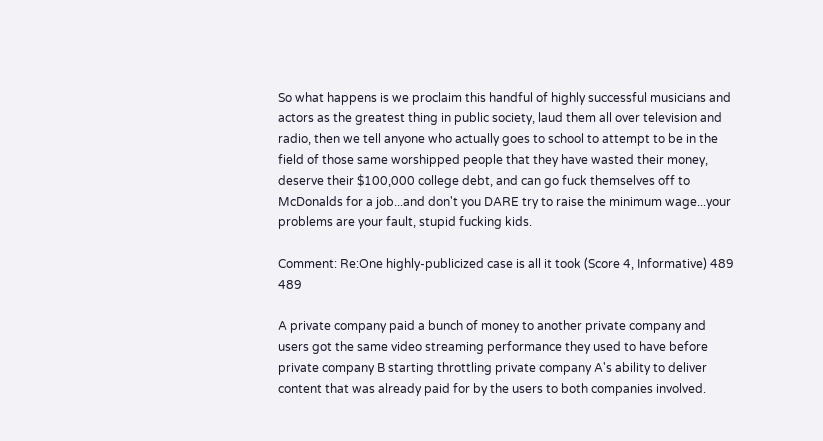So what happens is we proclaim this handful of highly successful musicians and actors as the greatest thing in public society, laud them all over television and radio, then we tell anyone who actually goes to school to attempt to be in the field of those same worshipped people that they have wasted their money, deserve their $100,000 college debt, and can go fuck themselves off to McDonalds for a job...and don't you DARE try to raise the minimum wage...your problems are your fault, stupid fucking kids.

Comment: Re:One highly-publicized case is all it took (Score 4, Informative) 489 489

A private company paid a bunch of money to another private company and users got the same video streaming performance they used to have before private company B starting throttling private company A's ability to deliver content that was already paid for by the users to both companies involved.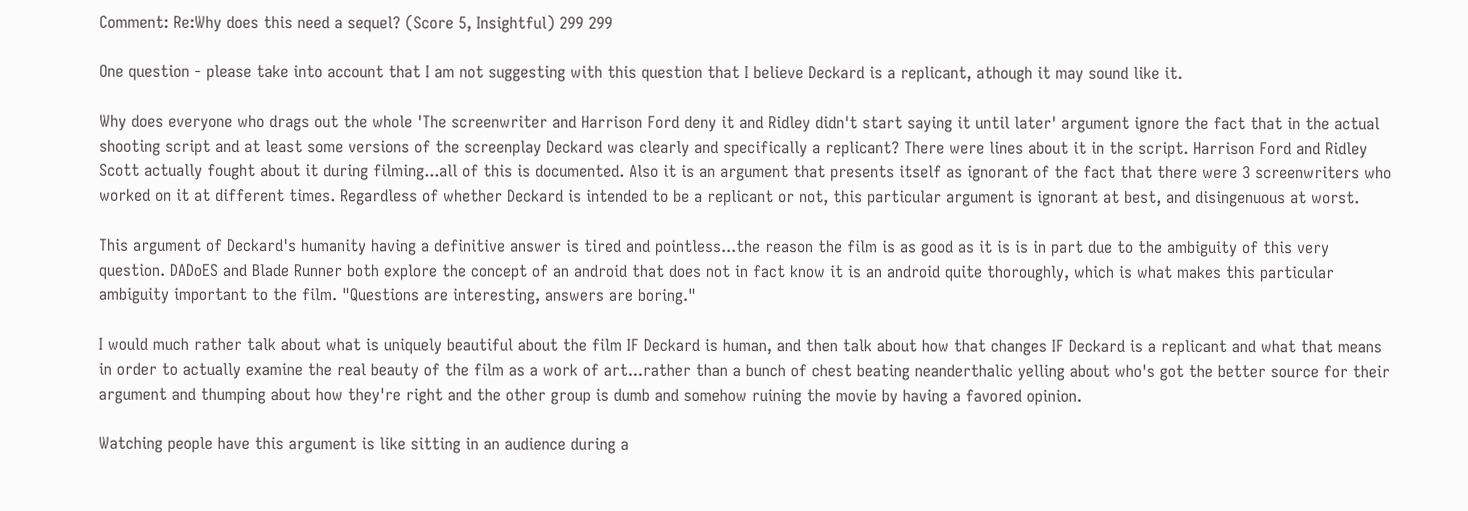Comment: Re:Why does this need a sequel? (Score 5, Insightful) 299 299

One question - please take into account that I am not suggesting with this question that I believe Deckard is a replicant, athough it may sound like it.

Why does everyone who drags out the whole 'The screenwriter and Harrison Ford deny it and Ridley didn't start saying it until later' argument ignore the fact that in the actual shooting script and at least some versions of the screenplay Deckard was clearly and specifically a replicant? There were lines about it in the script. Harrison Ford and Ridley Scott actually fought about it during filming...all of this is documented. Also it is an argument that presents itself as ignorant of the fact that there were 3 screenwriters who worked on it at different times. Regardless of whether Deckard is intended to be a replicant or not, this particular argument is ignorant at best, and disingenuous at worst.

This argument of Deckard's humanity having a definitive answer is tired and pointless...the reason the film is as good as it is is in part due to the ambiguity of this very question. DADoES and Blade Runner both explore the concept of an android that does not in fact know it is an android quite thoroughly, which is what makes this particular ambiguity important to the film. "Questions are interesting, answers are boring."

I would much rather talk about what is uniquely beautiful about the film IF Deckard is human, and then talk about how that changes IF Deckard is a replicant and what that means in order to actually examine the real beauty of the film as a work of art...rather than a bunch of chest beating neanderthalic yelling about who's got the better source for their argument and thumping about how they're right and the other group is dumb and somehow ruining the movie by having a favored opinion.

Watching people have this argument is like sitting in an audience during a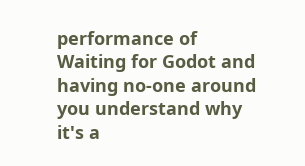performance of Waiting for Godot and having no-one around you understand why it's a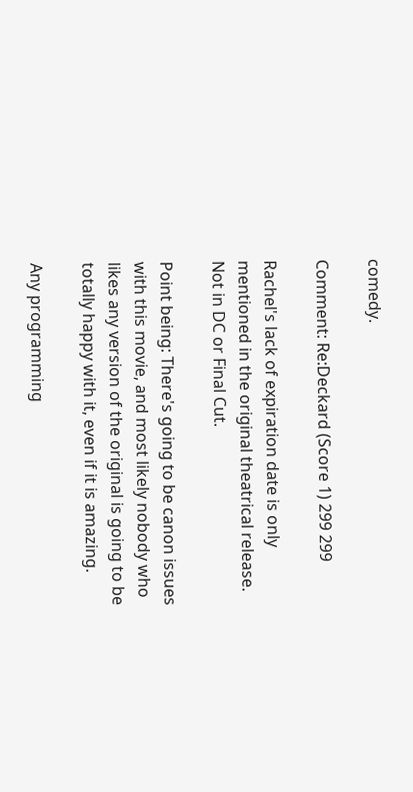comedy.

Comment: Re:Deckard (Score 1) 299 299

Rachel's lack of expiration date is only mentioned in the original theatrical release. Not in DC or Final Cut.

Point being: There's going to be canon issues with this movie, and most likely nobody who likes any version of the original is going to be totally happy with it, even if it is amazing.

Any programming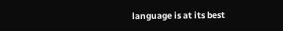language is at its best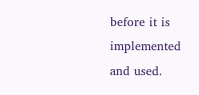before it is implemented and used.